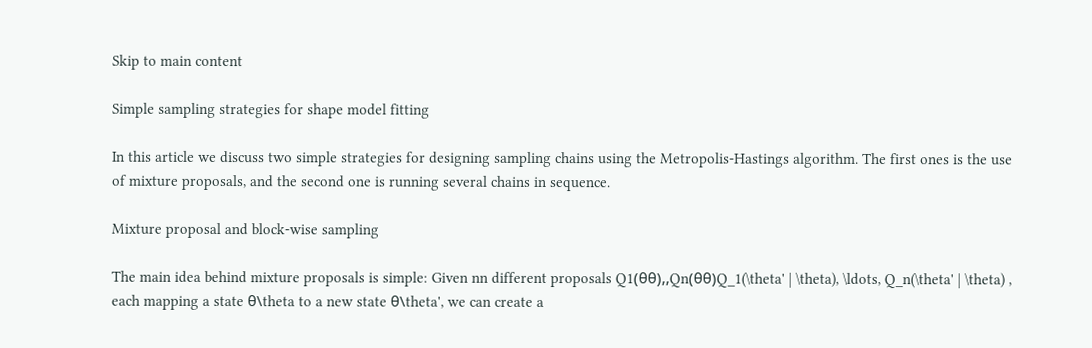Skip to main content

Simple sampling strategies for shape model fitting

In this article we discuss two simple strategies for designing sampling chains using the Metropolis-Hastings algorithm. The first ones is the use of mixture proposals, and the second one is running several chains in sequence.

Mixture proposal and block-wise sampling

The main idea behind mixture proposals is simple: Given nn different proposals Q1(θθ),,Qn(θθ)Q_1(\theta' | \theta), \ldots, Q_n(\theta' | \theta) , each mapping a state θ\theta to a new state θ\theta', we can create a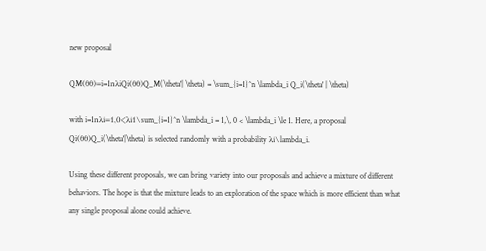new proposal

QM(θθ)=i=1nλiQi(θθ)Q_M(\theta'| \theta) = \sum_{i=1}^n \lambda_i Q_i(\theta' | \theta)

with i=1nλi=1,0<λi1\sum_{i=1}^n \lambda_i = 1,\, 0 < \lambda_i \le 1. Here, a proposal Qi(θθ)Q_i(\theta'|\theta) is selected randomly with a probability λi\lambda_i.

Using these different proposals, we can bring variety into our proposals and achieve a mixture of different behaviors. The hope is that the mixture leads to an exploration of the space which is more efficient than what any single proposal alone could achieve.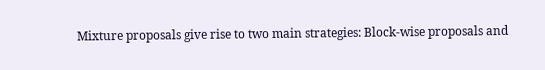Mixture proposals give rise to two main strategies: Block-wise proposals and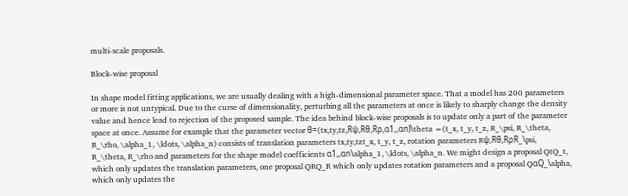multi-scale proposals.

Block-wise proposal

In shape model fitting applications, we are usually dealing with a high-dimensional parameter space. That a model has 200 parameters or more is not untypical. Due to the curse of dimensionality, perturbing all the parameters at once is likely to sharply change the density value and hence lead to rejection of the proposed sample. The idea behind block-wise proposals is to update only a part of the parameter space at once. Assume for example that the parameter vector θ=(tx,ty,tz,Rψ,Rθ,Rρ,α1,,αn)\theta =(t_x, t_y, t_z, R_\psi, R_\theta, R_\rho, \alpha_1, \ldots, \alpha_n) consists of translation parameters tx,ty,tzt_x, t_y, t_z, rotation parameters Rψ,Rθ,RρR_\psi, R_\theta, R_\rho and parameters for the shape model coefficients α1,,αn\alpha_1, \ldots, \alpha_n. We might design a proposal QtQ_t, which only updates the translation parameters, one proposal QRQ_R which only updates rotation parameters and a proposal QαQ_\alpha, which only updates the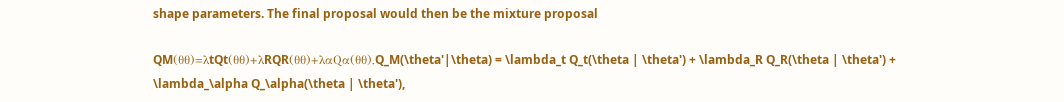shape parameters. The final proposal would then be the mixture proposal

QM(θθ)=λtQt(θθ)+λRQR(θθ)+λαQα(θθ),Q_M(\theta'|\theta) = \lambda_t Q_t(\theta | \theta') + \lambda_R Q_R(\theta | \theta') + \lambda_\alpha Q_\alpha(\theta | \theta'),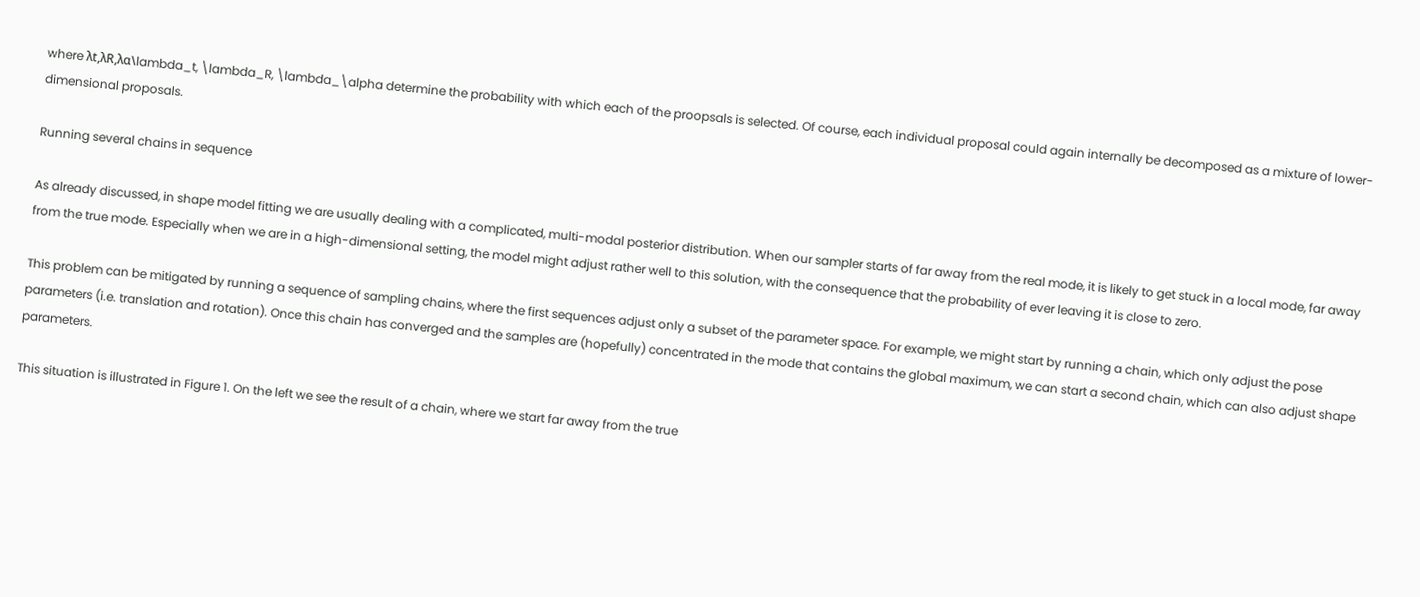where λt,λR,λα\lambda_t, \lambda_R, \lambda_\alpha determine the probability with which each of the proopsals is selected. Of course, each individual proposal could again internally be decomposed as a mixture of lower-dimensional proposals.

Running several chains in sequence

As already discussed, in shape model fitting we are usually dealing with a complicated, multi-modal posterior distribution. When our sampler starts of far away from the real mode, it is likely to get stuck in a local mode, far away from the true mode. Especially when we are in a high-dimensional setting, the model might adjust rather well to this solution, with the consequence that the probability of ever leaving it is close to zero.

This problem can be mitigated by running a sequence of sampling chains, where the first sequences adjust only a subset of the parameter space. For example, we might start by running a chain, which only adjust the pose parameters (i.e. translation and rotation). Once this chain has converged and the samples are (hopefully) concentrated in the mode that contains the global maximum, we can start a second chain, which can also adjust shape parameters.

This situation is illustrated in Figure 1. On the left we see the result of a chain, where we start far away from the true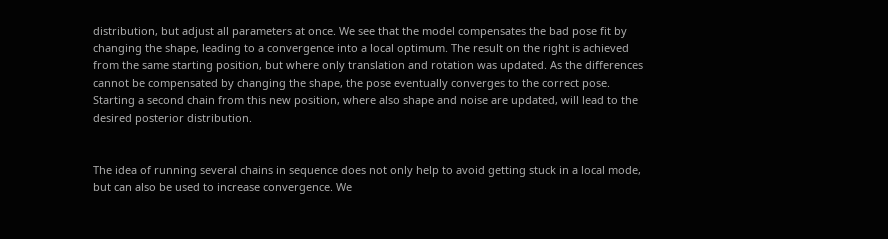distribution, but adjust all parameters at once. We see that the model compensates the bad pose fit by changing the shape, leading to a convergence into a local optimum. The result on the right is achieved from the same starting position, but where only translation and rotation was updated. As the differences cannot be compensated by changing the shape, the pose eventually converges to the correct pose. Starting a second chain from this new position, where also shape and noise are updated, will lead to the desired posterior distribution.


The idea of running several chains in sequence does not only help to avoid getting stuck in a local mode, but can also be used to increase convergence. We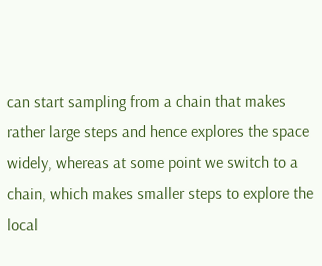can start sampling from a chain that makes rather large steps and hence explores the space widely, whereas at some point we switch to a chain, which makes smaller steps to explore the local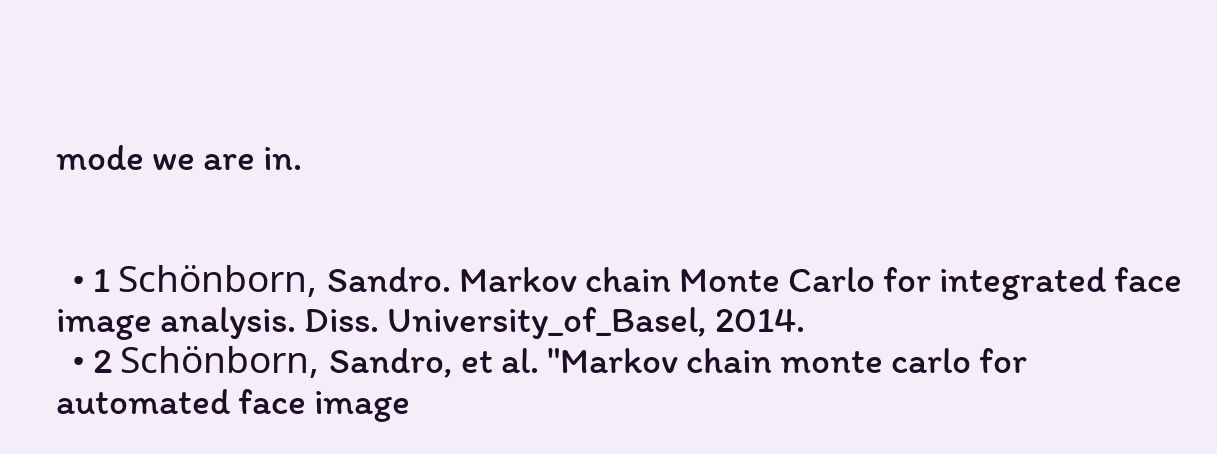mode we are in.


  • 1 Schönborn, Sandro. Markov chain Monte Carlo for integrated face image analysis. Diss. University_of_Basel, 2014.
  • 2 Schönborn, Sandro, et al. "Markov chain monte carlo for automated face image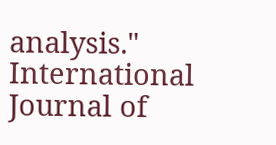analysis." International Journal of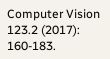Computer Vision 123.2 (2017): 160-183.